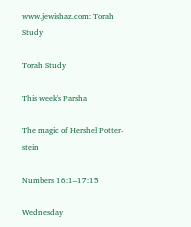www.jewishaz.com: Torah Study

Torah Study

This week's Parsha

The magic of Hershel Potter-stein

Numbers 16:1–17:15

Wednesday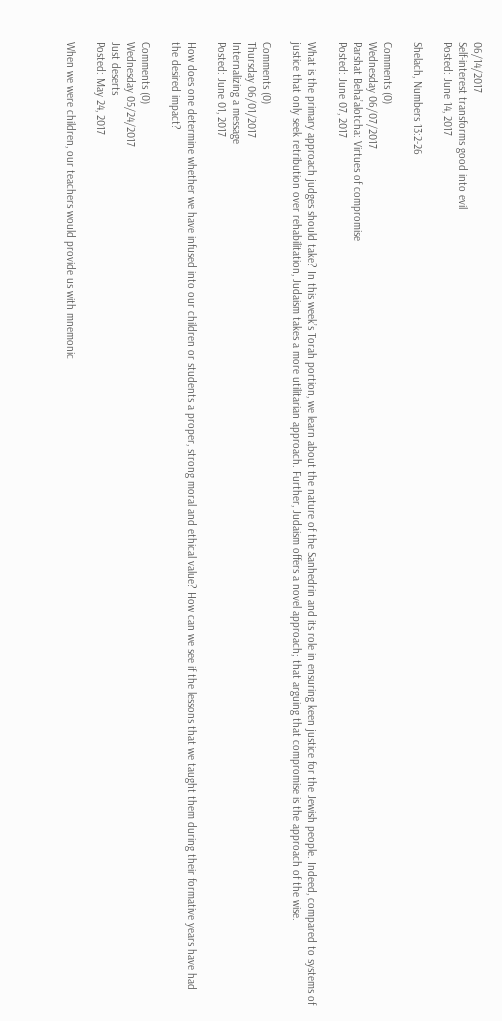06/14/2017
Self-interest transforms good into evil
Posted: June 14, 2017

Shelach, Numbers 13:2-26

Comments (0)
Wednesday 06/07/2017
Parshat Beha’alotcha: Virtues of compromise
Posted: June 07, 2017

What is the primary approach judges should take? In this week’s Torah portion, we learn about the nature of the Sanhedrin and its role in ensuring keen justice for the Jewish people. Indeed, compared to systems of justice that only seek retribution over rehabilitation, Judaism takes a more utilitarian approach. Further, Judaism offers a novel approach; that arguing that compromise is the approach of the wise.

Comments (0)
Thursday 06/01/2017
Internalizing a message
Posted: June 01, 2017

How does one determine whether we have infused into our children or students a proper, strong moral and ethical value? How can we see if the lessons that we taught them during their formative years have had the desired impact?

Comments (0)
Wednesday 05/24/2017
Just deserts
Posted: May 24, 2017

When we were children, our teachers would provide us with mnemonic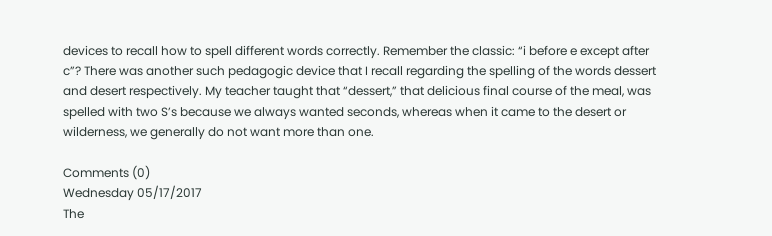devices to recall how to spell different words correctly. Remember the classic: “i before e except after c”? There was another such pedagogic device that I recall regarding the spelling of the words dessert and desert respectively. My teacher taught that “dessert,” that delicious final course of the meal, was spelled with two S’s because we always wanted seconds, whereas when it came to the desert or wilderness, we generally do not want more than one.

Comments (0)
Wednesday 05/17/2017
The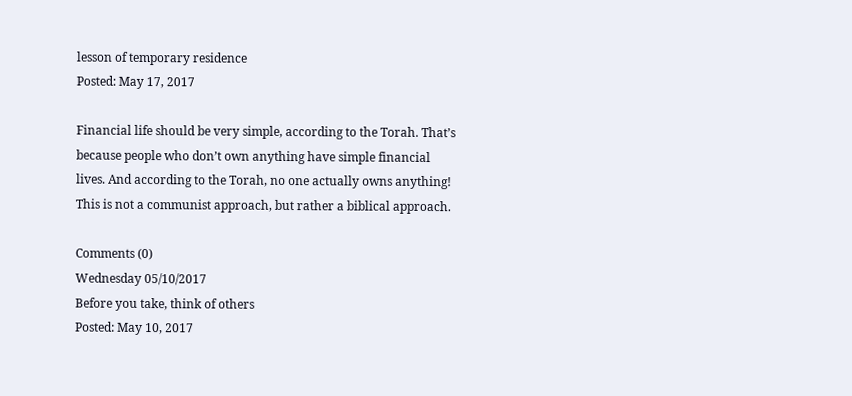lesson of temporary residence
Posted: May 17, 2017

Financial life should be very simple, according to the Torah. That’s because people who don’t own anything have simple financial lives. And according to the Torah, no one actually owns anything! This is not a communist approach, but rather a biblical approach.

Comments (0)
Wednesday 05/10/2017
Before you take, think of others
Posted: May 10, 2017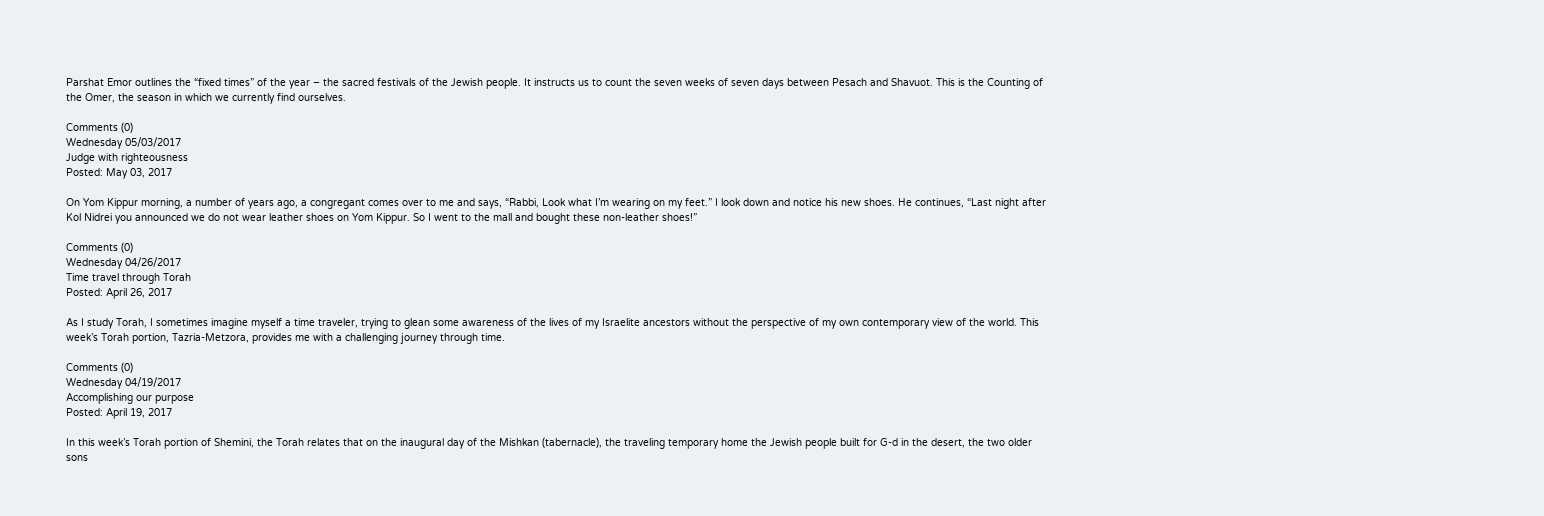Parshat Emor outlines the “fixed times” of the year – the sacred festivals of the Jewish people. It instructs us to count the seven weeks of seven days between Pesach and Shavuot. This is the Counting of the Omer, the season in which we currently find ourselves.

Comments (0)
Wednesday 05/03/2017
Judge with righteousness
Posted: May 03, 2017

On Yom Kippur morning, a number of years ago, a congregant comes over to me and says, “Rabbi, Look what I’m wearing on my feet.” I look down and notice his new shoes. He continues, “Last night after Kol Nidrei you announced we do not wear leather shoes on Yom Kippur. So I went to the mall and bought these non-leather shoes!”

Comments (0)
Wednesday 04/26/2017
Time travel through Torah
Posted: April 26, 2017

As I study Torah, I sometimes imagine myself a time traveler, trying to glean some awareness of the lives of my Israelite ancestors without the perspective of my own contemporary view of the world. This week’s Torah portion, Tazria-Metzora, provides me with a challenging journey through time.

Comments (0)
Wednesday 04/19/2017
Accomplishing our purpose
Posted: April 19, 2017

In this week’s Torah portion of Shemini, the Torah relates that on the inaugural day of the Mishkan (tabernacle), the traveling temporary home the Jewish people built for G-d in the desert, the two older sons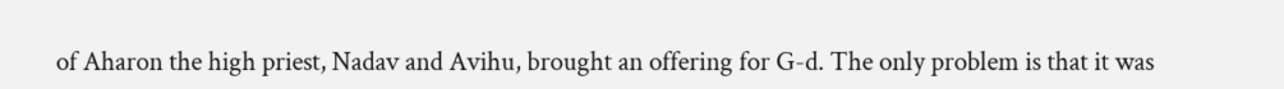of Aharon the high priest, Nadav and Avihu, brought an offering for G-d. The only problem is that it was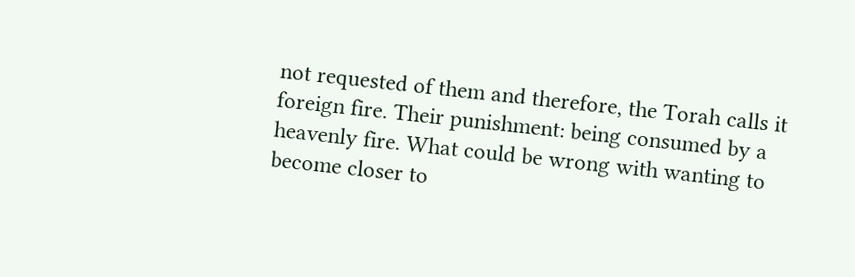not requested of them and therefore, the Torah calls it foreign fire. Their punishment: being consumed by a heavenly fire. What could be wrong with wanting to become closer to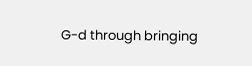G-d through bringing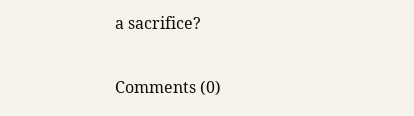a sacrifice?

Comments (0)